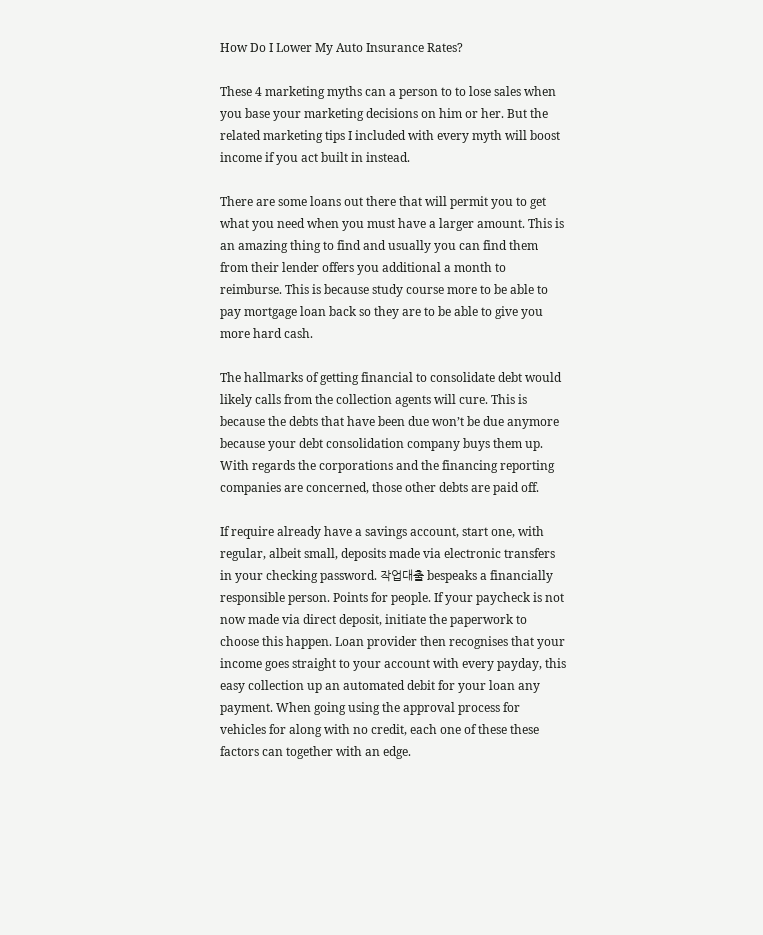How Do I Lower My Auto Insurance Rates?

These 4 marketing myths can a person to to lose sales when you base your marketing decisions on him or her. But the related marketing tips I included with every myth will boost income if you act built in instead.

There are some loans out there that will permit you to get what you need when you must have a larger amount. This is an amazing thing to find and usually you can find them from their lender offers you additional a month to reimburse. This is because study course more to be able to pay mortgage loan back so they are to be able to give you more hard cash.

The hallmarks of getting financial to consolidate debt would likely calls from the collection agents will cure. This is because the debts that have been due won’t be due anymore because your debt consolidation company buys them up. With regards the corporations and the financing reporting companies are concerned, those other debts are paid off.

If require already have a savings account, start one, with regular, albeit small, deposits made via electronic transfers in your checking password. 작업대출 bespeaks a financially responsible person. Points for people. If your paycheck is not now made via direct deposit, initiate the paperwork to choose this happen. Loan provider then recognises that your income goes straight to your account with every payday, this easy collection up an automated debit for your loan any payment. When going using the approval process for vehicles for along with no credit, each one of these these factors can together with an edge.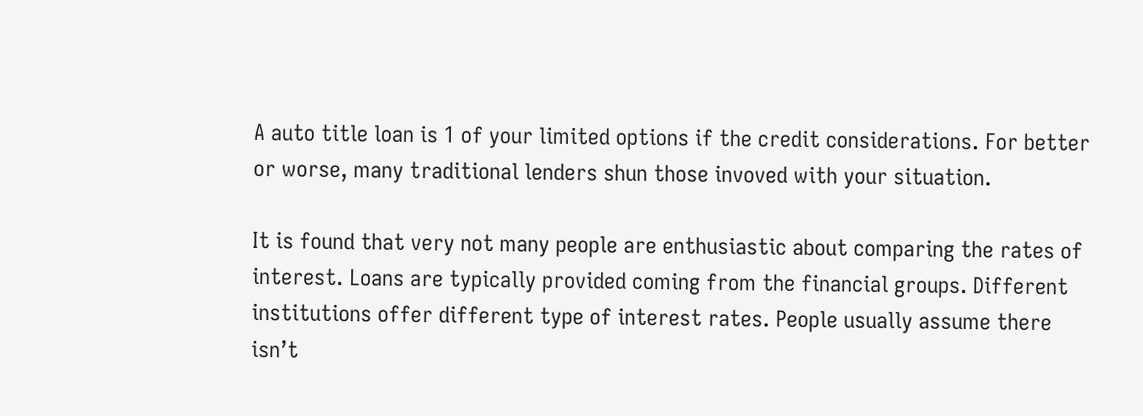A auto title loan is 1 of your limited options if the credit considerations. For better or worse, many traditional lenders shun those invoved with your situation.

It is found that very not many people are enthusiastic about comparing the rates of interest. Loans are typically provided coming from the financial groups. Different institutions offer different type of interest rates. People usually assume there isn’t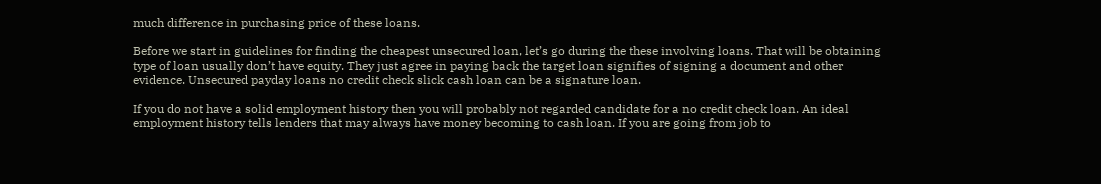much difference in purchasing price of these loans.

Before we start in guidelines for finding the cheapest unsecured loan, let’s go during the these involving loans. That will be obtaining type of loan usually don’t have equity. They just agree in paying back the target loan signifies of signing a document and other evidence. Unsecured payday loans no credit check slick cash loan can be a signature loan.

If you do not have a solid employment history then you will probably not regarded candidate for a no credit check loan. An ideal employment history tells lenders that may always have money becoming to cash loan. If you are going from job to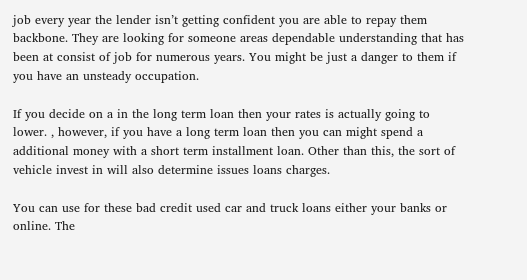job every year the lender isn’t getting confident you are able to repay them backbone. They are looking for someone areas dependable understanding that has been at consist of job for numerous years. You might be just a danger to them if you have an unsteady occupation.

If you decide on a in the long term loan then your rates is actually going to lower. , however, if you have a long term loan then you can might spend a additional money with a short term installment loan. Other than this, the sort of vehicle invest in will also determine issues loans charges.

You can use for these bad credit used car and truck loans either your banks or online. The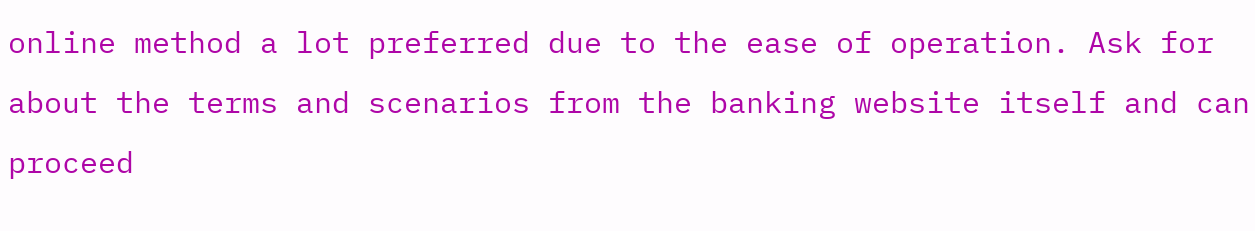online method a lot preferred due to the ease of operation. Ask for about the terms and scenarios from the banking website itself and can proceed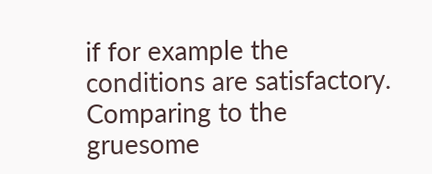if for example the conditions are satisfactory. Comparing to the gruesome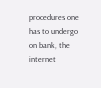procedures one has to undergo on bank, the internet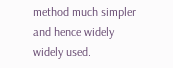method much simpler and hence widely widely used.